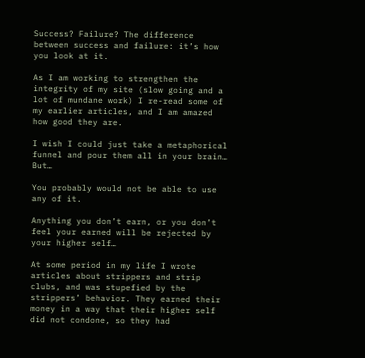Success? Failure? The difference between success and failure: it’s how you look at it.

As I am working to strengthen the integrity of my site (slow going and a lot of mundane work) I re-read some of my earlier articles, and I am amazed how good they are.

I wish I could just take a metaphorical funnel and pour them all in your brain… But…

You probably would not be able to use any of it.

Anything you don’t earn, or you don’t feel your earned will be rejected by your higher self…

At some period in my life I wrote articles about strippers and strip clubs, and was stupefied by the strippers’ behavior. They earned their money in a way that their higher self did not condone, so they had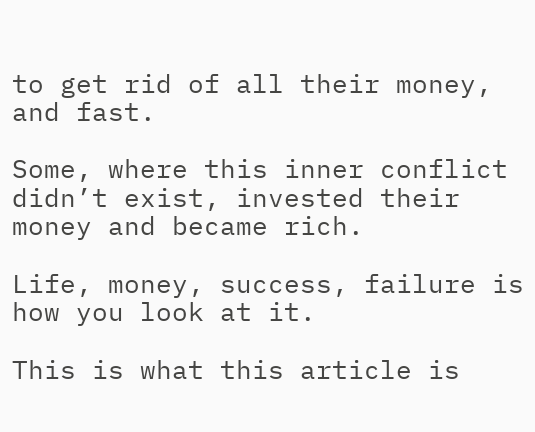to get rid of all their money, and fast.

Some, where this inner conflict didn’t exist, invested their money and became rich.

Life, money, success, failure is how you look at it.

This is what this article is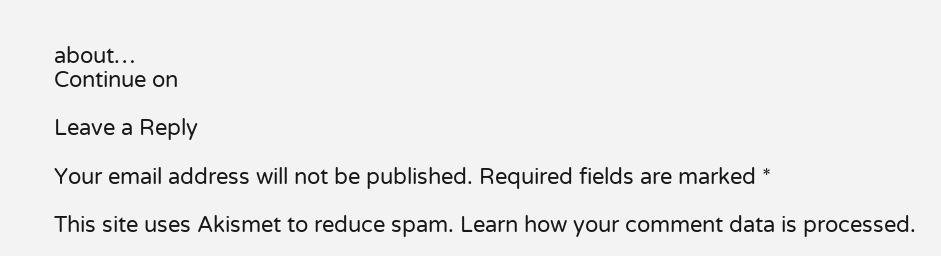about…
Continue on

Leave a Reply

Your email address will not be published. Required fields are marked *

This site uses Akismet to reduce spam. Learn how your comment data is processed.